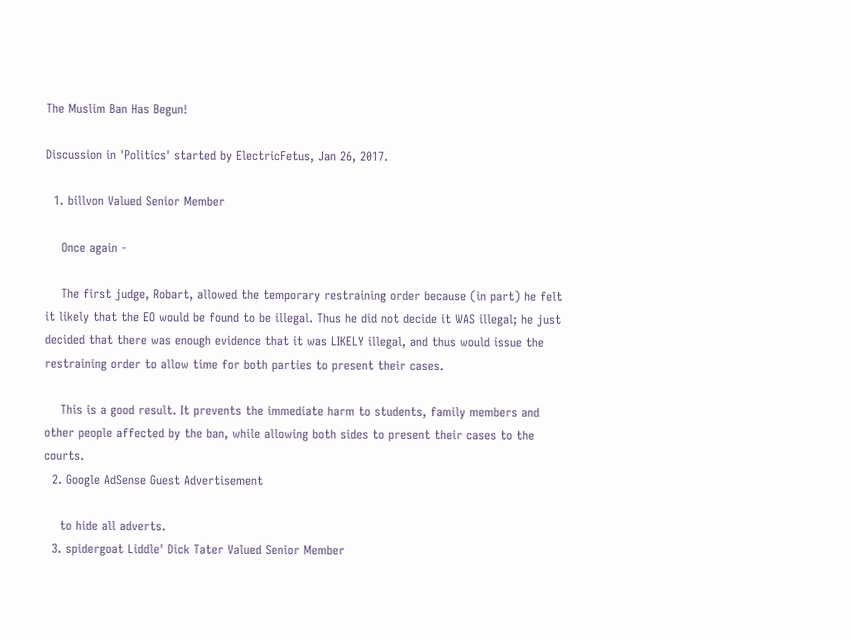The Muslim Ban Has Begun!

Discussion in 'Politics' started by ElectricFetus, Jan 26, 2017.

  1. billvon Valued Senior Member

    Once again -

    The first judge, Robart, allowed the temporary restraining order because (in part) he felt it likely that the EO would be found to be illegal. Thus he did not decide it WAS illegal; he just decided that there was enough evidence that it was LIKELY illegal, and thus would issue the restraining order to allow time for both parties to present their cases.

    This is a good result. It prevents the immediate harm to students, family members and other people affected by the ban, while allowing both sides to present their cases to the courts.
  2. Google AdSense Guest Advertisement

    to hide all adverts.
  3. spidergoat Liddle' Dick Tater Valued Senior Member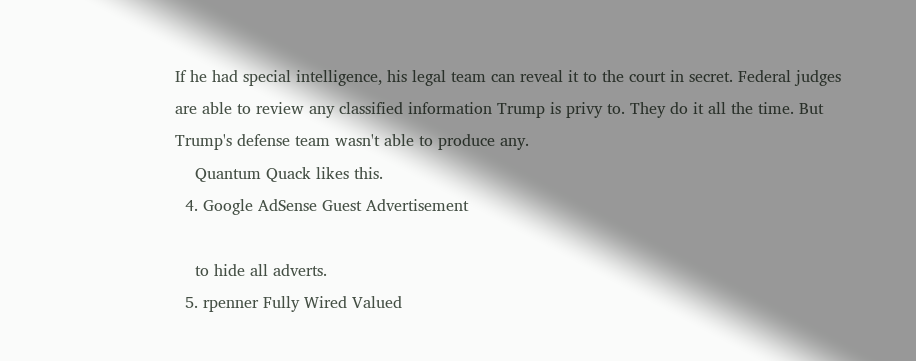If he had special intelligence, his legal team can reveal it to the court in secret. Federal judges are able to review any classified information Trump is privy to. They do it all the time. But Trump's defense team wasn't able to produce any.
    Quantum Quack likes this.
  4. Google AdSense Guest Advertisement

    to hide all adverts.
  5. rpenner Fully Wired Valued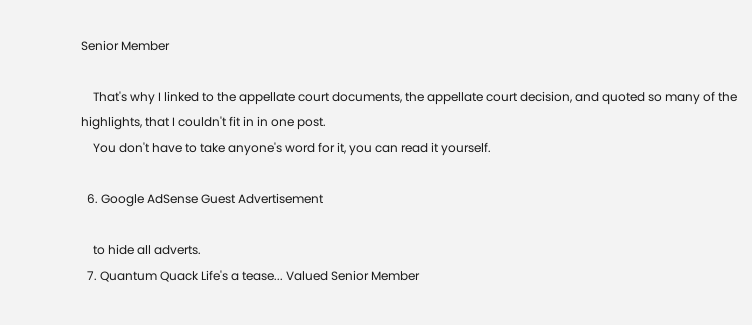Senior Member

    That's why I linked to the appellate court documents, the appellate court decision, and quoted so many of the highlights, that I couldn't fit in in one post.
    You don't have to take anyone's word for it, you can read it yourself.

  6. Google AdSense Guest Advertisement

    to hide all adverts.
  7. Quantum Quack Life's a tease... Valued Senior Member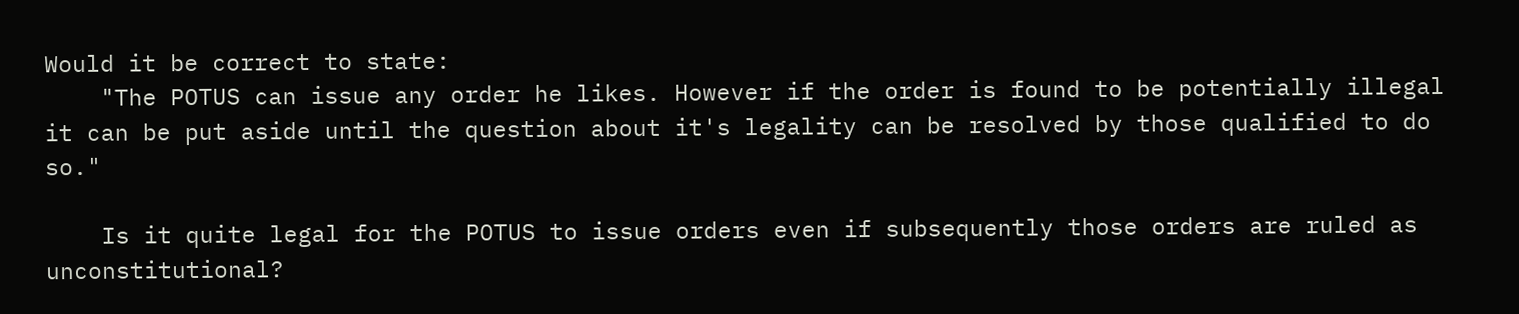Would it be correct to state:
    "The POTUS can issue any order he likes. However if the order is found to be potentially illegal it can be put aside until the question about it's legality can be resolved by those qualified to do so."

    Is it quite legal for the POTUS to issue orders even if subsequently those orders are ruled as unconstitutional?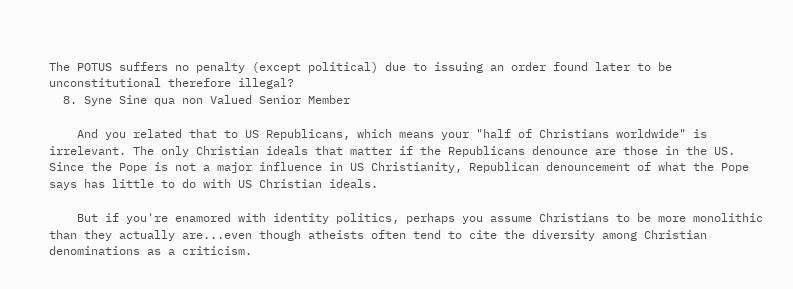The POTUS suffers no penalty (except political) due to issuing an order found later to be unconstitutional therefore illegal?
  8. Syne Sine qua non Valued Senior Member

    And you related that to US Republicans, which means your "half of Christians worldwide" is irrelevant. The only Christian ideals that matter if the Republicans denounce are those in the US. Since the Pope is not a major influence in US Christianity, Republican denouncement of what the Pope says has little to do with US Christian ideals.

    But if you're enamored with identity politics, perhaps you assume Christians to be more monolithic than they actually are...even though atheists often tend to cite the diversity among Christian denominations as a criticism.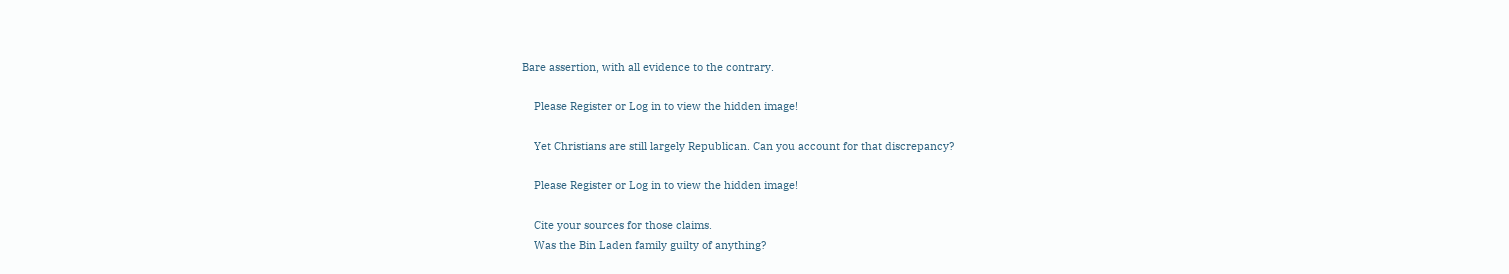Bare assertion, with all evidence to the contrary.

    Please Register or Log in to view the hidden image!

    Yet Christians are still largely Republican. Can you account for that discrepancy?

    Please Register or Log in to view the hidden image!

    Cite your sources for those claims.
    Was the Bin Laden family guilty of anything?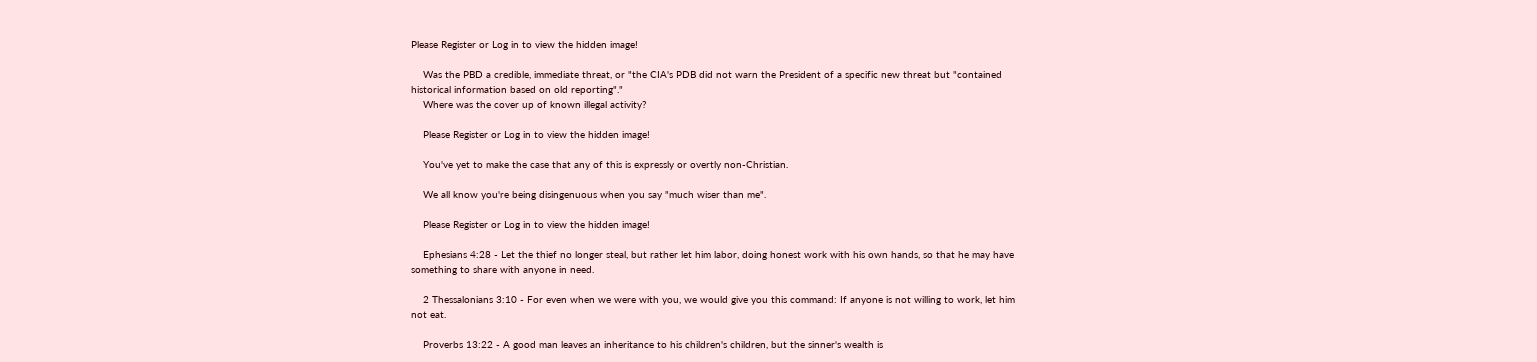Please Register or Log in to view the hidden image!

    Was the PBD a credible, immediate threat, or "the CIA's PDB did not warn the President of a specific new threat but "contained historical information based on old reporting"."
    Where was the cover up of known illegal activity?

    Please Register or Log in to view the hidden image!

    You've yet to make the case that any of this is expressly or overtly non-Christian.

    We all know you're being disingenuous when you say "much wiser than me".

    Please Register or Log in to view the hidden image!

    Ephesians 4:28 - Let the thief no longer steal, but rather let him labor, doing honest work with his own hands, so that he may have something to share with anyone in need.

    2 Thessalonians 3:10 - For even when we were with you, we would give you this command: If anyone is not willing to work, let him not eat.

    Proverbs 13:22 - A good man leaves an inheritance to his children's children, but the sinner's wealth is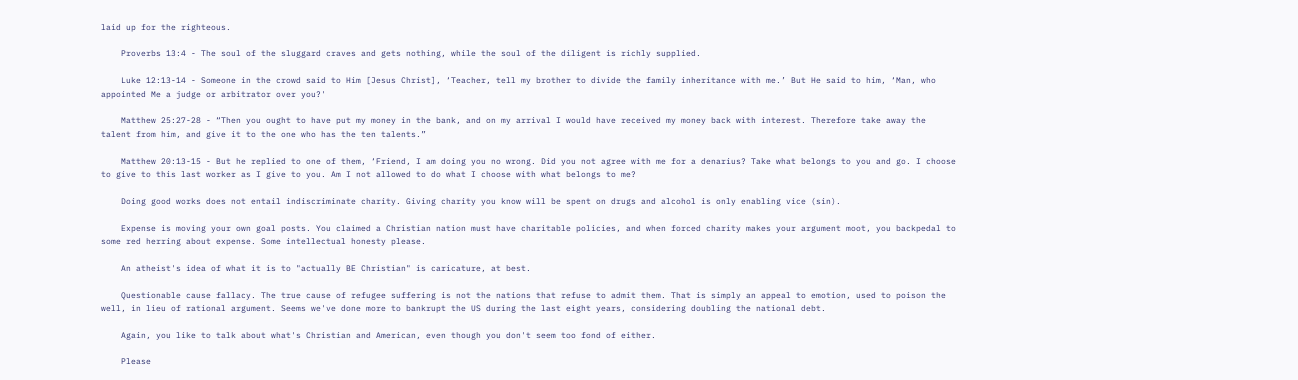laid up for the righteous.

    Proverbs 13:4 - The soul of the sluggard craves and gets nothing, while the soul of the diligent is richly supplied.

    Luke 12:13-14 - Someone in the crowd said to Him [Jesus Christ], ‘Teacher, tell my brother to divide the family inheritance with me.’ But He said to him, ‘Man, who appointed Me a judge or arbitrator over you?'

    Matthew 25:27-28 - “Then you ought to have put my money in the bank, and on my arrival I would have received my money back with interest. Therefore take away the talent from him, and give it to the one who has the ten talents.”

    Matthew 20:13-15 - But he replied to one of them, ‘Friend, I am doing you no wrong. Did you not agree with me for a denarius? Take what belongs to you and go. I choose to give to this last worker as I give to you. Am I not allowed to do what I choose with what belongs to me?

    Doing good works does not entail indiscriminate charity. Giving charity you know will be spent on drugs and alcohol is only enabling vice (sin).

    Expense is moving your own goal posts. You claimed a Christian nation must have charitable policies, and when forced charity makes your argument moot, you backpedal to some red herring about expense. Some intellectual honesty please.

    An atheist's idea of what it is to "actually BE Christian" is caricature, at best.

    Questionable cause fallacy. The true cause of refugee suffering is not the nations that refuse to admit them. That is simply an appeal to emotion, used to poison the well, in lieu of rational argument. Seems we've done more to bankrupt the US during the last eight years, considering doubling the national debt.

    Again, you like to talk about what's Christian and American, even though you don't seem too fond of either.

    Please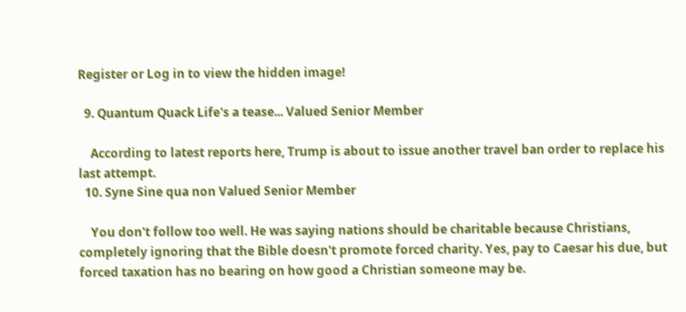Register or Log in to view the hidden image!

  9. Quantum Quack Life's a tease... Valued Senior Member

    According to latest reports here, Trump is about to issue another travel ban order to replace his last attempt.
  10. Syne Sine qua non Valued Senior Member

    You don't follow too well. He was saying nations should be charitable because Christians, completely ignoring that the Bible doesn't promote forced charity. Yes, pay to Caesar his due, but forced taxation has no bearing on how good a Christian someone may be.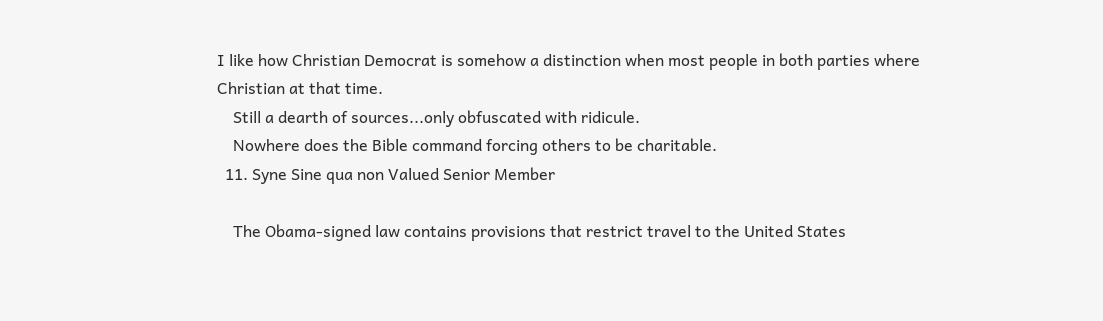I like how Christian Democrat is somehow a distinction when most people in both parties where Christian at that time.
    Still a dearth of sources...only obfuscated with ridicule.
    Nowhere does the Bible command forcing others to be charitable.
  11. Syne Sine qua non Valued Senior Member

    The Obama-signed law contains provisions that restrict travel to the United States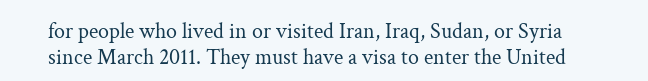for people who lived in or visited Iran, Iraq, Sudan, or Syria since March 2011. They must have a visa to enter the United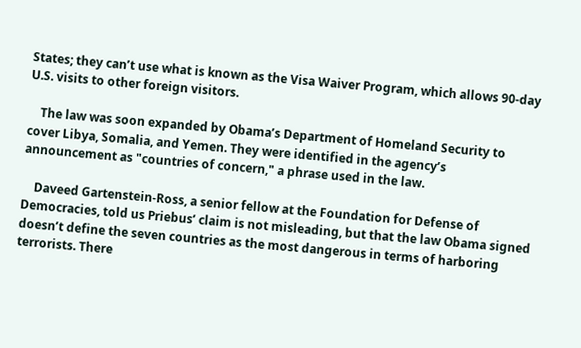States; they can’t use what is known as the Visa Waiver Program, which allows 90-day U.S. visits to other foreign visitors.

    The law was soon expanded by Obama’s Department of Homeland Security to cover Libya, Somalia, and Yemen. They were identified in the agency’s announcement as "countries of concern," a phrase used in the law.

    Daveed Gartenstein-Ross, a senior fellow at the Foundation for Defense of Democracies, told us Priebus’ claim is not misleading, but that the law Obama signed doesn’t define the seven countries as the most dangerous in terms of harboring terrorists. There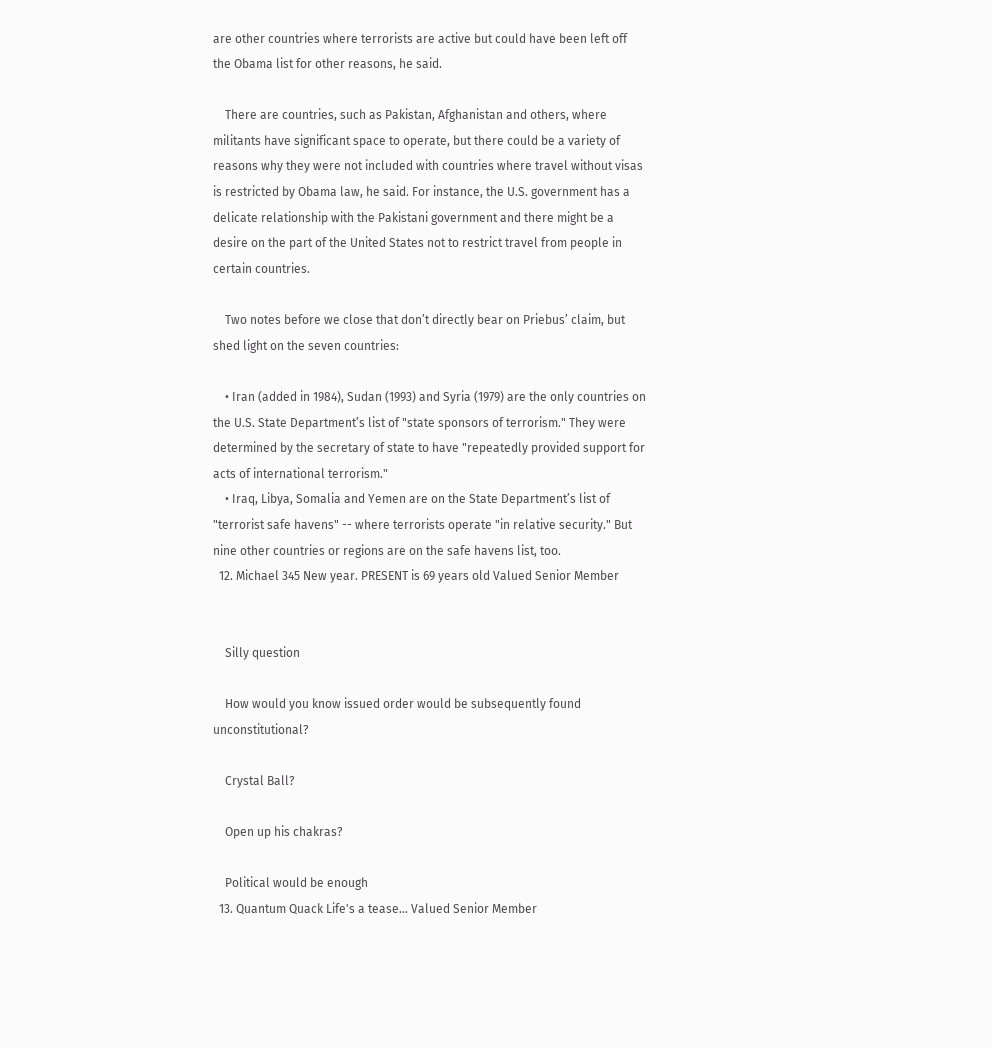are other countries where terrorists are active but could have been left off the Obama list for other reasons, he said.

    There are countries, such as Pakistan, Afghanistan and others, where militants have significant space to operate, but there could be a variety of reasons why they were not included with countries where travel without visas is restricted by Obama law, he said. For instance, the U.S. government has a delicate relationship with the Pakistani government and there might be a desire on the part of the United States not to restrict travel from people in certain countries.

    Two notes before we close that don’t directly bear on Priebus’ claim, but shed light on the seven countries:

    • Iran (added in 1984), Sudan (1993) and Syria (1979) are the only countries on the U.S. State Department’s list of "state sponsors of terrorism." They were determined by the secretary of state to have "repeatedly provided support for acts of international terrorism."
    • Iraq, Libya, Somalia and Yemen are on the State Department’s list of "terrorist safe havens" -- where terrorists operate "in relative security." But nine other countries or regions are on the safe havens list, too.
  12. Michael 345 New year. PRESENT is 69 years old Valued Senior Member


    Silly question

    How would you know issued order would be subsequently found unconstitutional?

    Crystal Ball?

    Open up his chakras?

    Political would be enough
  13. Quantum Quack Life's a tease... Valued Senior Member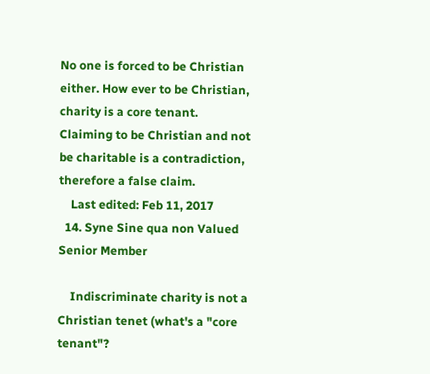No one is forced to be Christian either. How ever to be Christian, charity is a core tenant. Claiming to be Christian and not be charitable is a contradiction, therefore a false claim.
    Last edited: Feb 11, 2017
  14. Syne Sine qua non Valued Senior Member

    Indiscriminate charity is not a Christian tenet (what's a "core tenant"?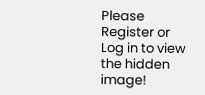Please Register or Log in to view the hidden image!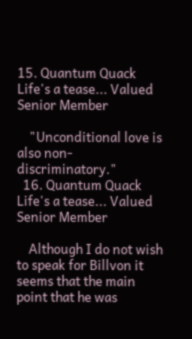15. Quantum Quack Life's a tease... Valued Senior Member

    "Unconditional love is also non-discriminatory."
  16. Quantum Quack Life's a tease... Valued Senior Member

    Although I do not wish to speak for Billvon it seems that the main point that he was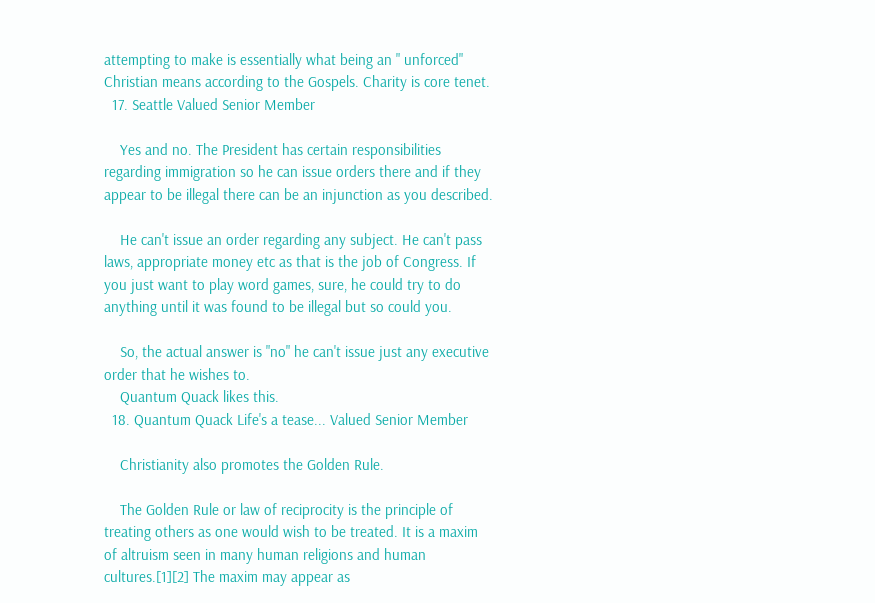attempting to make is essentially what being an " unforced" Christian means according to the Gospels. Charity is core tenet.
  17. Seattle Valued Senior Member

    Yes and no. The President has certain responsibilities regarding immigration so he can issue orders there and if they appear to be illegal there can be an injunction as you described.

    He can't issue an order regarding any subject. He can't pass laws, appropriate money etc as that is the job of Congress. If you just want to play word games, sure, he could try to do anything until it was found to be illegal but so could you.

    So, the actual answer is "no" he can't issue just any executive order that he wishes to.
    Quantum Quack likes this.
  18. Quantum Quack Life's a tease... Valued Senior Member

    Christianity also promotes the Golden Rule.

    The Golden Rule or law of reciprocity is the principle of treating others as one would wish to be treated. It is a maxim of altruism seen in many human religions and human cultures.[1][2] The maxim may appear as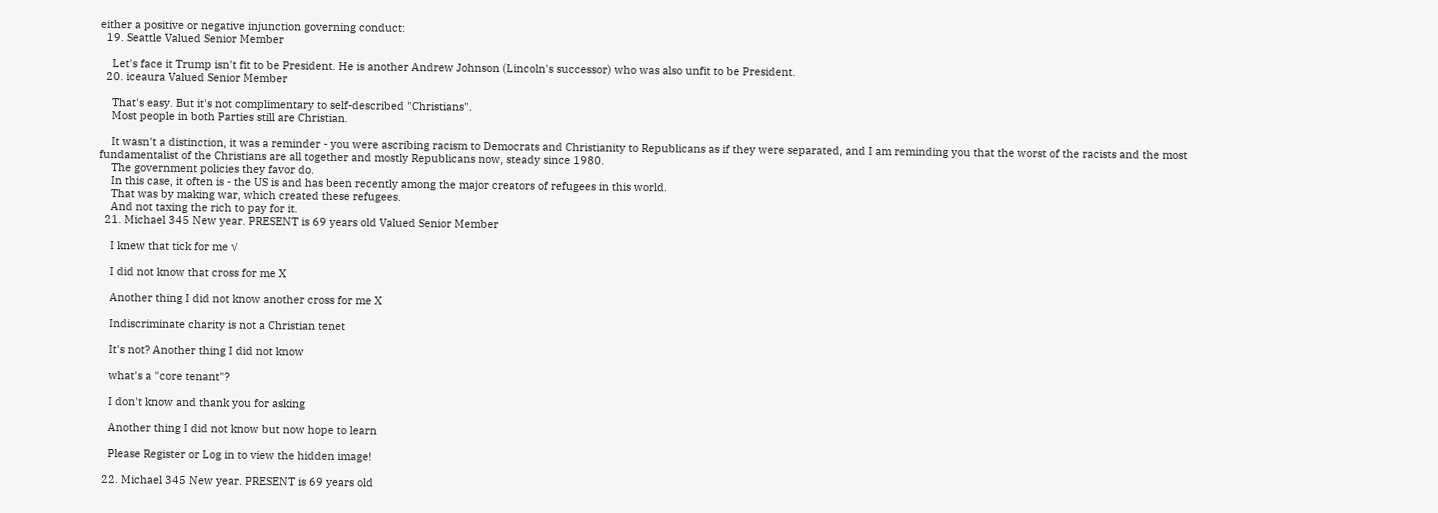either a positive or negative injunction governing conduct:
  19. Seattle Valued Senior Member

    Let's face it Trump isn't fit to be President. He is another Andrew Johnson (Lincoln's successor) who was also unfit to be President.
  20. iceaura Valued Senior Member

    That's easy. But it's not complimentary to self-described "Christians".
    Most people in both Parties still are Christian.

    It wasn't a distinction, it was a reminder - you were ascribing racism to Democrats and Christianity to Republicans as if they were separated, and I am reminding you that the worst of the racists and the most fundamentalist of the Christians are all together and mostly Republicans now, steady since 1980.
    The government policies they favor do.
    In this case, it often is - the US is and has been recently among the major creators of refugees in this world.
    That was by making war, which created these refugees.
    And not taxing the rich to pay for it.
  21. Michael 345 New year. PRESENT is 69 years old Valued Senior Member

    I knew that tick for me √

    I did not know that cross for me X

    Another thing I did not know another cross for me X

    Indiscriminate charity is not a Christian tenet

    It's not? Another thing I did not know

    what's a "core tenant"?

    I don't know and thank you for asking

    Another thing I did not know but now hope to learn

    Please Register or Log in to view the hidden image!

  22. Michael 345 New year. PRESENT is 69 years old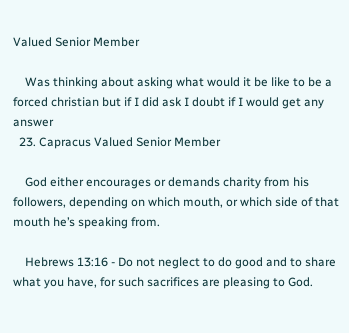Valued Senior Member

    Was thinking about asking what would it be like to be a forced christian but if I did ask I doubt if I would get any answer
  23. Capracus Valued Senior Member

    God either encourages or demands charity from his followers, depending on which mouth, or which side of that mouth he’s speaking from.

    Hebrews 13:16 - Do not neglect to do good and to share what you have, for such sacrifices are pleasing to God.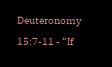Deuteronomy 15:7-11 - “If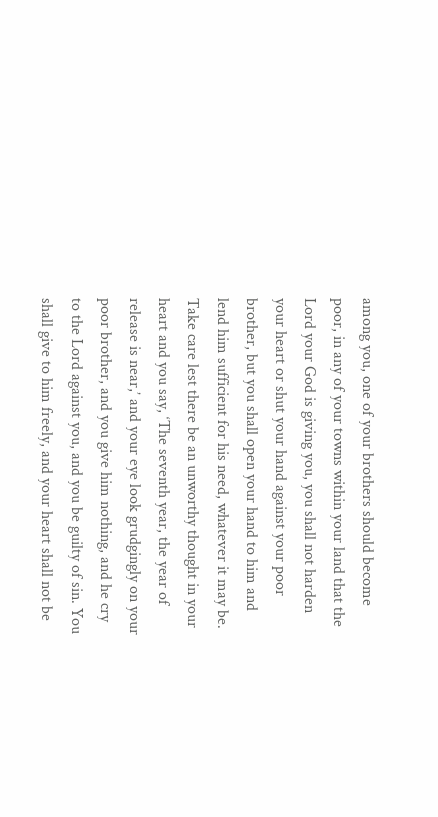among you, one of your brothers should become poor, in any of your towns within your land that the Lord your God is giving you, you shall not harden your heart or shut your hand against your poor brother, but you shall open your hand to him and lend him sufficient for his need, whatever it may be. Take care lest there be an unworthy thought in your heart and you say, ‘The seventh year, the year of release is near,’ and your eye look grudgingly on your poor brother, and you give him nothing, and he cry to the Lord against you, and you be guilty of sin. You shall give to him freely, and your heart shall not be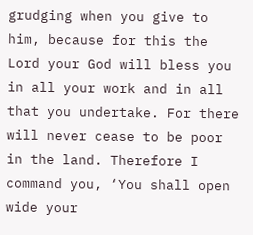grudging when you give to him, because for this the Lord your God will bless you in all your work and in all that you undertake. For there will never cease to be poor in the land. Therefore I command you, ‘You shall open wide your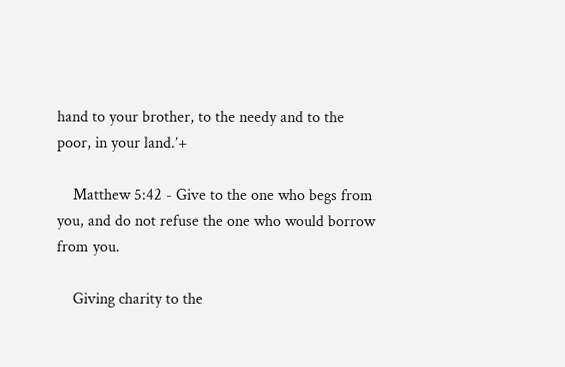hand to your brother, to the needy and to the poor, in your land.’+

    Matthew 5:42 - Give to the one who begs from you, and do not refuse the one who would borrow from you.

    Giving charity to the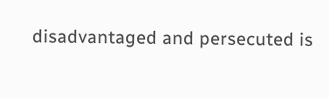disadvantaged and persecuted is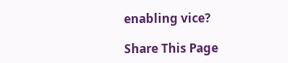enabling vice?

Share This Page